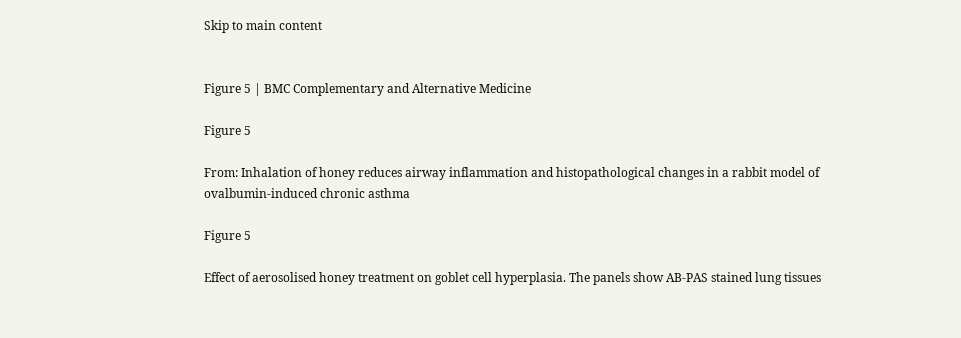Skip to main content


Figure 5 | BMC Complementary and Alternative Medicine

Figure 5

From: Inhalation of honey reduces airway inflammation and histopathological changes in a rabbit model of ovalbumin-induced chronic asthma

Figure 5

Effect of aerosolised honey treatment on goblet cell hyperplasia. The panels show AB-PAS stained lung tissues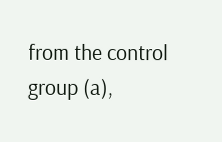from the control group (a),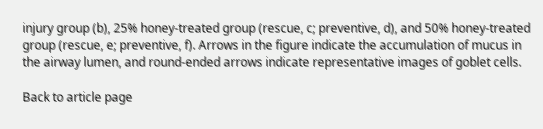injury group (b), 25% honey-treated group (rescue, c; preventive, d), and 50% honey-treated group (rescue, e; preventive, f). Arrows in the figure indicate the accumulation of mucus in the airway lumen, and round-ended arrows indicate representative images of goblet cells.

Back to article page